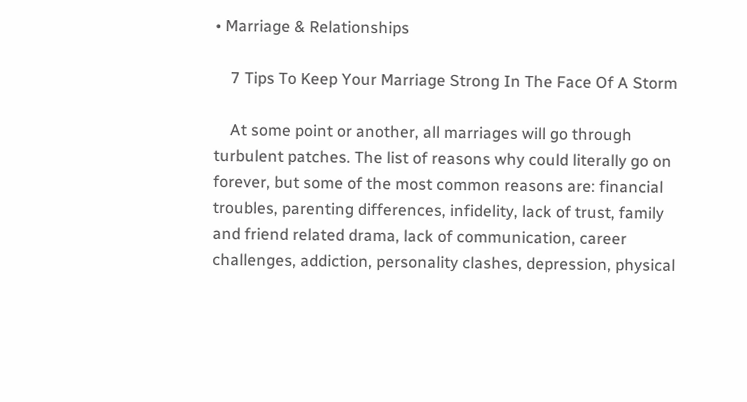• Marriage & Relationships

    7 Tips To Keep Your Marriage Strong In The Face Of A Storm

    At some point or another, all marriages will go through turbulent patches. The list of reasons why could literally go on forever, but some of the most common reasons are: financial troubles, parenting differences, infidelity, lack of trust, family and friend related drama, lack of communication, career challenges, addiction, personality clashes, depression, physical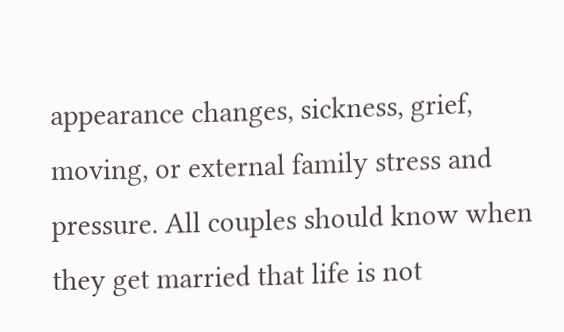appearance changes, sickness, grief, moving, or external family stress and pressure. All couples should know when they get married that life is not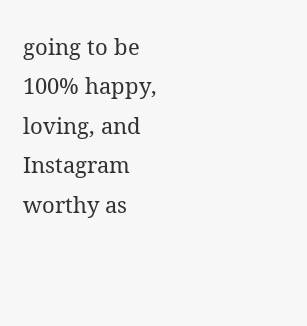going to be 100% happy, loving, and Instagram worthy as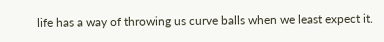life has a way of throwing us curve balls when we least expect it.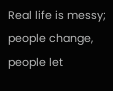Real life is messy; people change, people let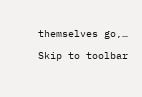themselves go,…

Skip to toolbar